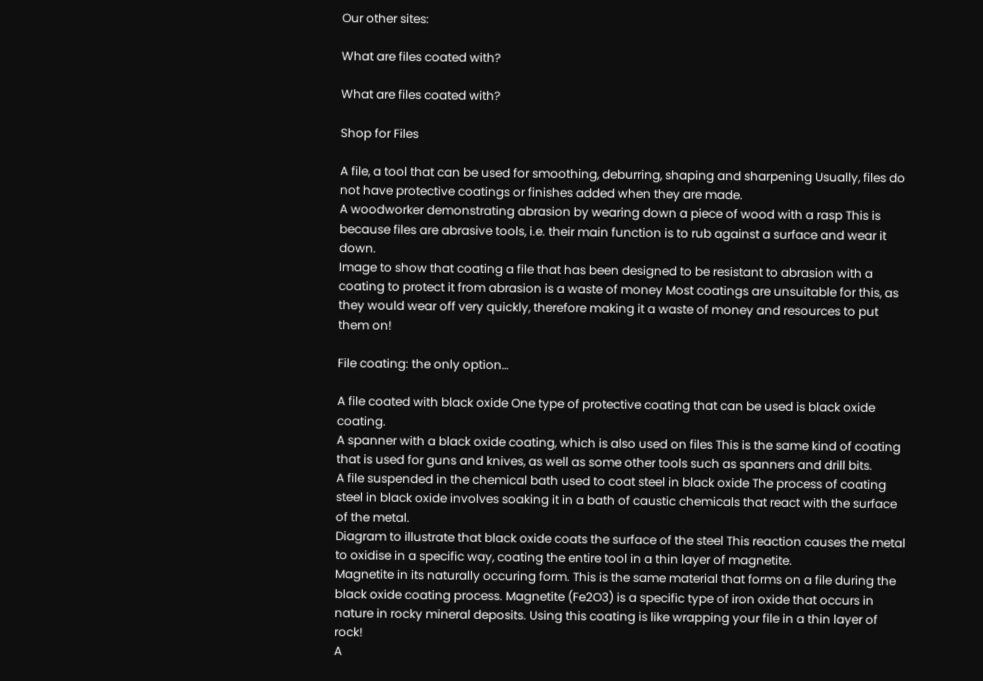Our other sites:

What are files coated with?

What are files coated with?

Shop for Files

A file, a tool that can be used for smoothing, deburring, shaping and sharpening Usually, files do not have protective coatings or finishes added when they are made.
A woodworker demonstrating abrasion by wearing down a piece of wood with a rasp This is because files are abrasive tools, i.e. their main function is to rub against a surface and wear it down.
Image to show that coating a file that has been designed to be resistant to abrasion with a coating to protect it from abrasion is a waste of money Most coatings are unsuitable for this, as they would wear off very quickly, therefore making it a waste of money and resources to put them on!

File coating: the only option…

A file coated with black oxide One type of protective coating that can be used is black oxide coating.
A spanner with a black oxide coating, which is also used on files This is the same kind of coating that is used for guns and knives, as well as some other tools such as spanners and drill bits.
A file suspended in the chemical bath used to coat steel in black oxide The process of coating steel in black oxide involves soaking it in a bath of caustic chemicals that react with the surface of the metal.
Diagram to illustrate that black oxide coats the surface of the steel This reaction causes the metal to oxidise in a specific way, coating the entire tool in a thin layer of magnetite.
Magnetite in its naturally occuring form. This is the same material that forms on a file during the black oxide coating process. Magnetite (Fe2O3) is a specific type of iron oxide that occurs in nature in rocky mineral deposits. Using this coating is like wrapping your file in a thin layer of rock!
A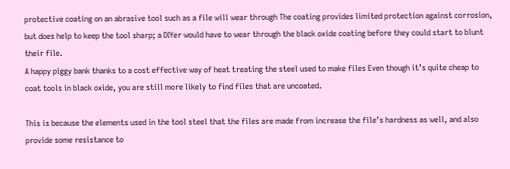protective coating on an abrasive tool such as a file will wear through The coating provides limited protection against corrosion, but does help to keep the tool sharp; a DIYer would have to wear through the black oxide coating before they could start to blunt their file.
A happy piggy bank thanks to a cost effective way of heat treating the steel used to make files Even though it’s quite cheap to coat tools in black oxide, you are still more likely to find files that are uncoated.

This is because the elements used in the tool steel that the files are made from increase the file’s hardness as well, and also provide some resistance to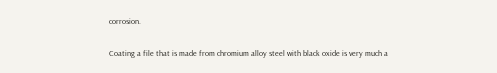corrosion.

Coating a file that is made from chromium alloy steel with black oxide is very much a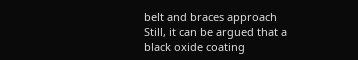belt and braces approach Still, it can be argued that a black oxide coating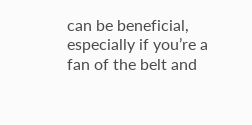can be beneficial, especially if you’re a fan of the belt and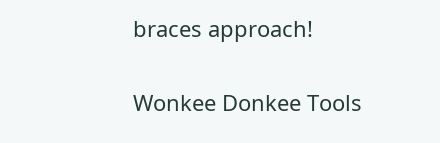braces approach!

Wonkee Donkee Tools